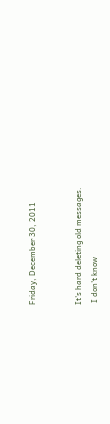Friday, December 30, 2011


It's hard deleting old messages.
 I don't know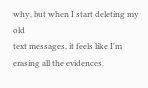why, but when I start deleting my old
text messages, it feels like I'm erasing all the evidences.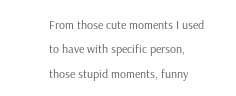From those cute moments I used to have with specific person,
those stupid moments, funny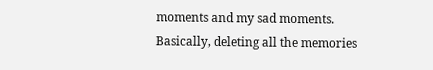moments and my sad moments.
Basically, deleting all the memories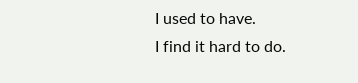I used to have.
I find it hard to do.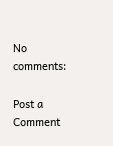No comments:

Post a Comment